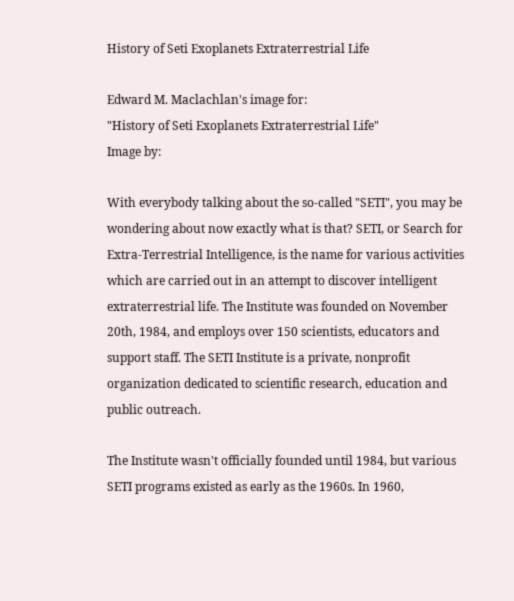History of Seti Exoplanets Extraterrestrial Life

Edward M. Maclachlan's image for:
"History of Seti Exoplanets Extraterrestrial Life"
Image by:

With everybody talking about the so-called "SETI", you may be wondering about now exactly what is that? SETI, or Search for Extra-Terrestrial Intelligence, is the name for various activities which are carried out in an attempt to discover intelligent extraterrestrial life. The Institute was founded on November 20th, 1984, and employs over 150 scientists, educators and support staff. The SETI Institute is a private, nonprofit organization dedicated to scientific research, education and public outreach.

The Institute wasn't officially founded until 1984, but various SETI programs existed as early as the 1960s. In 1960,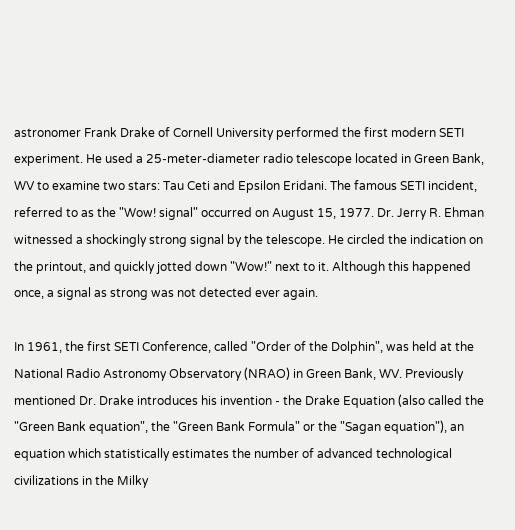astronomer Frank Drake of Cornell University performed the first modern SETI experiment. He used a 25-meter-diameter radio telescope located in Green Bank, WV to examine two stars: Tau Ceti and Epsilon Eridani. The famous SETI incident, referred to as the "Wow! signal" occurred on August 15, 1977. Dr. Jerry R. Ehman witnessed a shockingly strong signal by the telescope. He circled the indication on the printout, and quickly jotted down "Wow!" next to it. Although this happened once, a signal as strong was not detected ever again.

In 1961, the first SETI Conference, called "Order of the Dolphin", was held at the National Radio Astronomy Observatory (NRAO) in Green Bank, WV. Previously mentioned Dr. Drake introduces his invention - the Drake Equation (also called the "Green Bank equation", the "Green Bank Formula" or the "Sagan equation"), an equation which statistically estimates the number of advanced technological civilizations in the Milky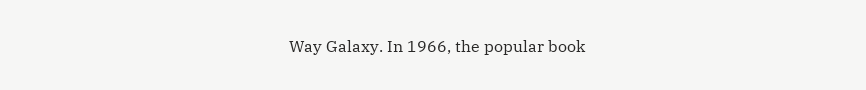Way Galaxy. In 1966, the popular book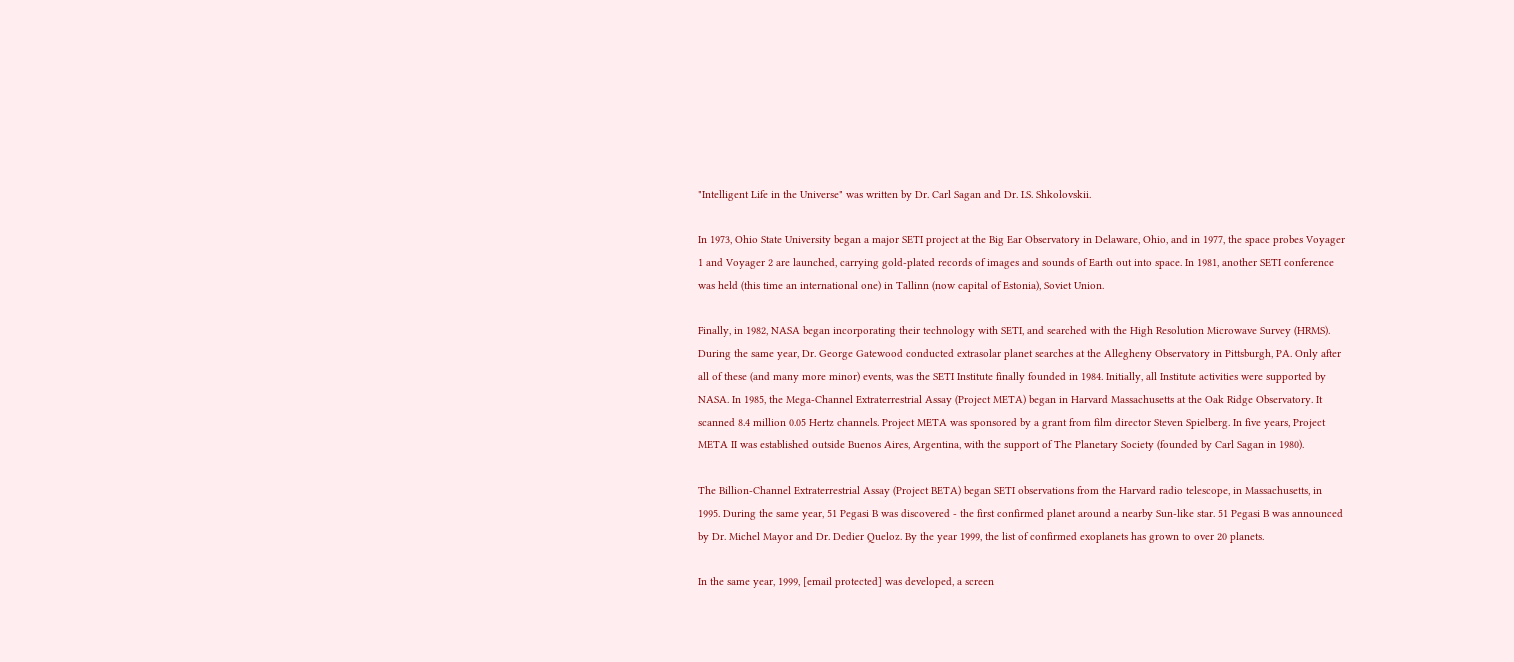"Intelligent Life in the Universe" was written by Dr. Carl Sagan and Dr. I.S. Shkolovskii.

In 1973, Ohio State University began a major SETI project at the Big Ear Observatory in Delaware, Ohio, and in 1977, the space probes Voyager 1 and Voyager 2 are launched, carrying gold-plated records of images and sounds of Earth out into space. In 1981, another SETI conference was held (this time an international one) in Tallinn (now capital of Estonia), Soviet Union.

Finally, in 1982, NASA began incorporating their technology with SETI, and searched with the High Resolution Microwave Survey (HRMS). During the same year, Dr. George Gatewood conducted extrasolar planet searches at the Allegheny Observatory in Pittsburgh, PA. Only after all of these (and many more minor) events, was the SETI Institute finally founded in 1984. Initially, all Institute activities were supported by NASA. In 1985, the Mega-Channel Extraterrestrial Assay (Project META) began in Harvard Massachusetts at the Oak Ridge Observatory. It scanned 8.4 million 0.05 Hertz channels. Project META was sponsored by a grant from film director Steven Spielberg. In five years, Project META II was established outside Buenos Aires, Argentina, with the support of The Planetary Society (founded by Carl Sagan in 1980).

The Billion-Channel Extraterrestrial Assay (Project BETA) began SETI observations from the Harvard radio telescope, in Massachusetts, in 1995. During the same year, 51 Pegasi B was discovered - the first confirmed planet around a nearby Sun-like star. 51 Pegasi B was announced by Dr. Michel Mayor and Dr. Dedier Queloz. By the year 1999, the list of confirmed exoplanets has grown to over 20 planets.

In the same year, 1999, [email protected] was developed, a screen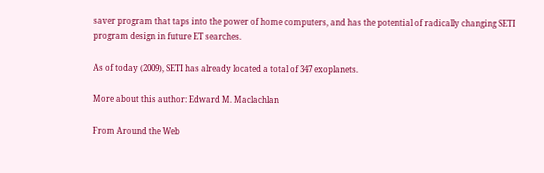saver program that taps into the power of home computers, and has the potential of radically changing SETI program design in future ET searches.

As of today (2009), SETI has already located a total of 347 exoplanets.

More about this author: Edward M. Maclachlan

From Around the Web